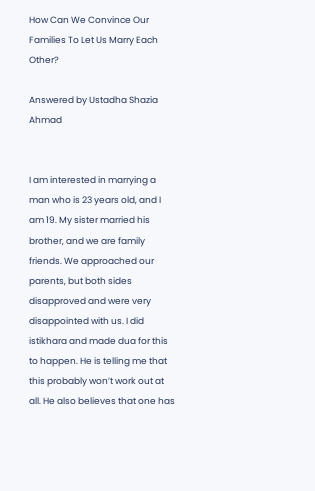How Can We Convince Our Families To Let Us Marry Each Other?

Answered by Ustadha Shazia Ahmad


I am interested in marrying a man who is 23 years old, and I am 19. My sister married his brother, and we are family friends. We approached our parents, but both sides disapproved and were very disappointed with us. I did istikhara and made dua for this to happen. He is telling me that this probably won’t work out at all. He also believes that one has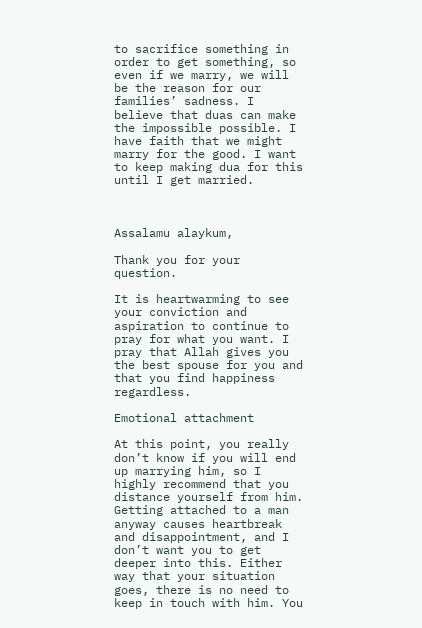to sacrifice something in order to get something, so even if we marry, we will be the reason for our families’ sadness. I believe that duas can make the impossible possible. I have faith that we might marry for the good. I want to keep making dua for this until I get married.



Assalamu alaykum,

Thank you for your question.

It is heartwarming to see your conviction and aspiration to continue to pray for what you want. I pray that Allah gives you the best spouse for you and that you find happiness regardless.

Emotional attachment

At this point, you really don’t know if you will end up marrying him, so I highly recommend that you distance yourself from him. Getting attached to a man anyway causes heartbreak and disappointment, and I don’t want you to get deeper into this. Either way that your situation goes, there is no need to keep in touch with him. You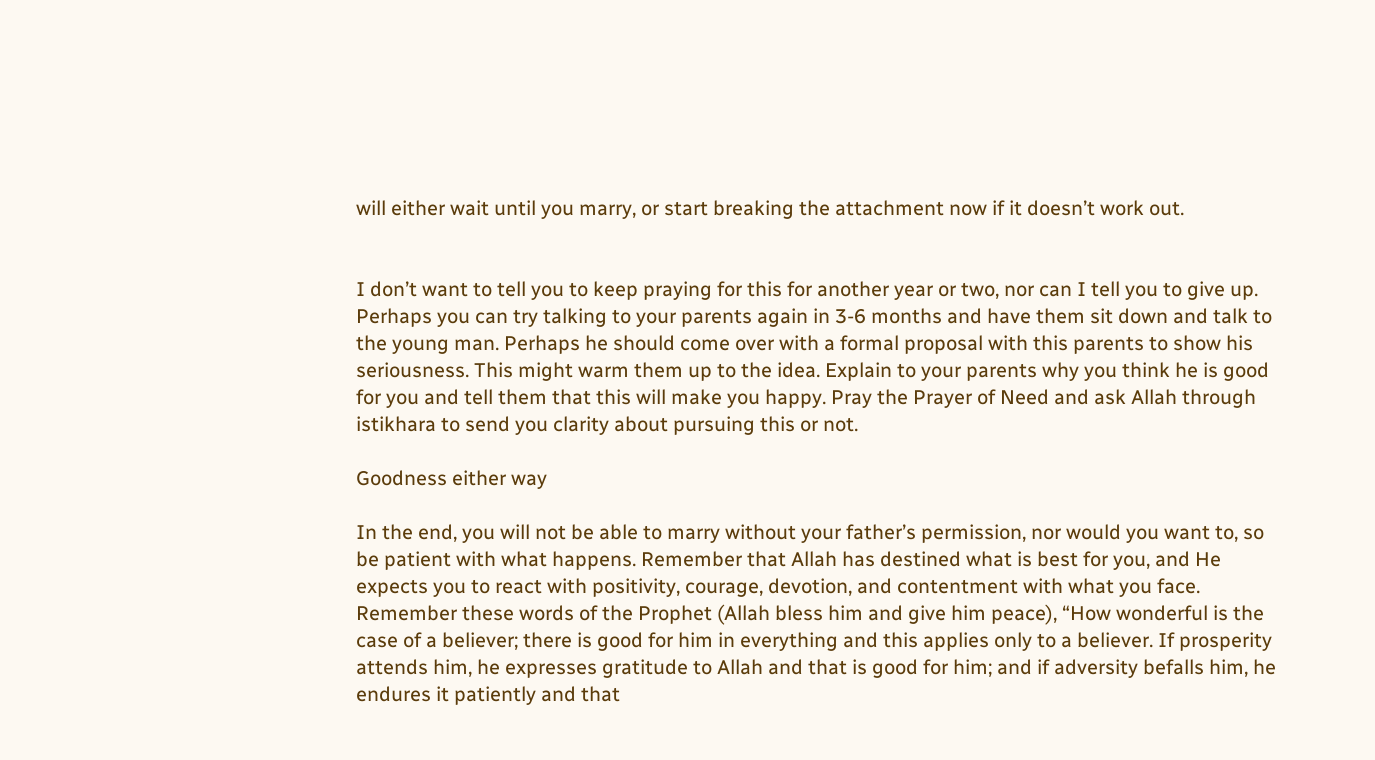will either wait until you marry, or start breaking the attachment now if it doesn’t work out.


I don’t want to tell you to keep praying for this for another year or two, nor can I tell you to give up. Perhaps you can try talking to your parents again in 3-6 months and have them sit down and talk to the young man. Perhaps he should come over with a formal proposal with this parents to show his seriousness. This might warm them up to the idea. Explain to your parents why you think he is good for you and tell them that this will make you happy. Pray the Prayer of Need and ask Allah through istikhara to send you clarity about pursuing this or not.

Goodness either way

In the end, you will not be able to marry without your father’s permission, nor would you want to, so be patient with what happens. Remember that Allah has destined what is best for you, and He expects you to react with positivity, courage, devotion, and contentment with what you face. Remember these words of the Prophet (Allah bless him and give him peace), “How wonderful is the case of a believer; there is good for him in everything and this applies only to a believer. If prosperity attends him, he expresses gratitude to Allah and that is good for him; and if adversity befalls him, he endures it patiently and that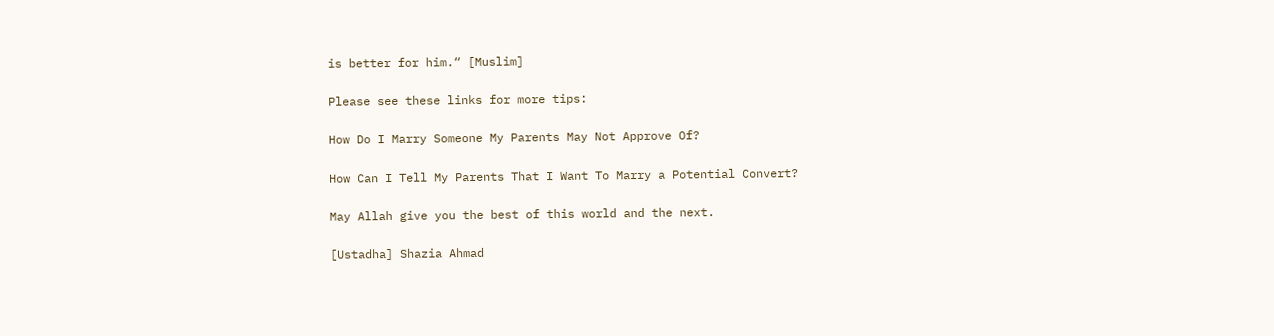is better for him.“ [Muslim]

Please see these links for more tips:

How Do I Marry Someone My Parents May Not Approve Of?

How Can I Tell My Parents That I Want To Marry a Potential Convert?

May Allah give you the best of this world and the next.

[Ustadha] Shazia Ahmad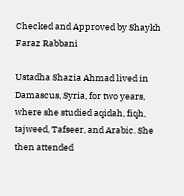Checked and Approved by Shaykh Faraz Rabbani

Ustadha Shazia Ahmad lived in Damascus, Syria, for two years, where she studied aqidah, fiqh, tajweed, Tafseer, and Arabic. She then attended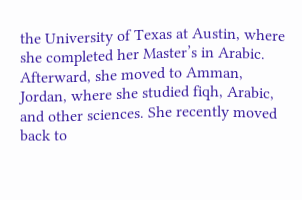the University of Texas at Austin, where she completed her Master’s in Arabic. Afterward, she moved to Amman, Jordan, where she studied fiqh, Arabic, and other sciences. She recently moved back to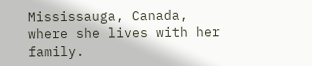Mississauga, Canada, where she lives with her family.